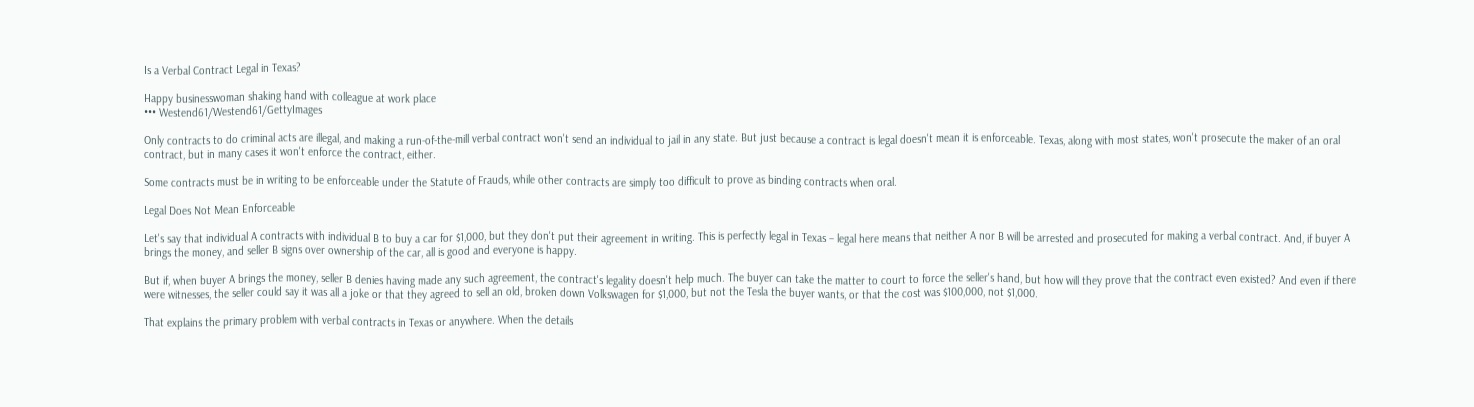Is a Verbal Contract Legal in Texas?

Happy businesswoman shaking hand with colleague at work place
••• Westend61/Westend61/GettyImages

Only contracts to do criminal acts are illegal, and making a run-of-the-mill verbal contract won't send an individual to jail in any state. But just because a contract is legal doesn't mean it is enforceable. Texas, along with most states, won't prosecute the maker of an oral contract, but in many cases it won't enforce the contract, either.

Some contracts must be in writing to be enforceable under the Statute of Frauds, while other contracts are simply too difficult to prove as binding contracts when oral.

Legal Does Not Mean Enforceable

Let's say that individual A contracts with individual B to buy a car for $1,000, but they don't put their agreement in writing. This is perfectly legal in Texas – legal here means that neither A nor B will be arrested and prosecuted for making a verbal contract. And, if buyer A brings the money, and seller B signs over ownership of the car, all is good and everyone is happy.

But if, when buyer A brings the money, seller B denies having made any such agreement, the contract's legality doesn't help much. The buyer can take the matter to court to force the seller's hand, but how will they prove that the contract even existed? And even if there were witnesses, the seller could say it was all a joke or that they agreed to sell an old, broken down Volkswagen for $1,000, but not the Tesla the buyer wants, or that the cost was $100,000, not $1,000.

That explains the primary problem with verbal contracts in Texas or anywhere. When the details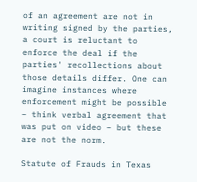of an agreement are not in writing signed by the parties, a court is reluctant to enforce the deal if the parties' recollections about those details differ. One can imagine instances where enforcement might be possible – think verbal agreement that was put on video – but these are not the norm.

Statute of Frauds in Texas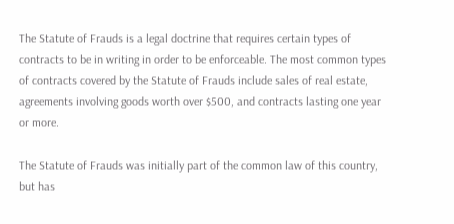The Statute of Frauds is a legal doctrine that requires certain types of contracts to be in writing in order to be enforceable. The most common types of contracts covered by the Statute of Frauds include sales of real estate, agreements involving goods worth over $500, and contracts lasting one year or more.

The Statute of Frauds was initially part of the common law of this country, but has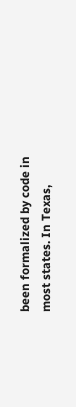been formalized by code in most states. In Texas,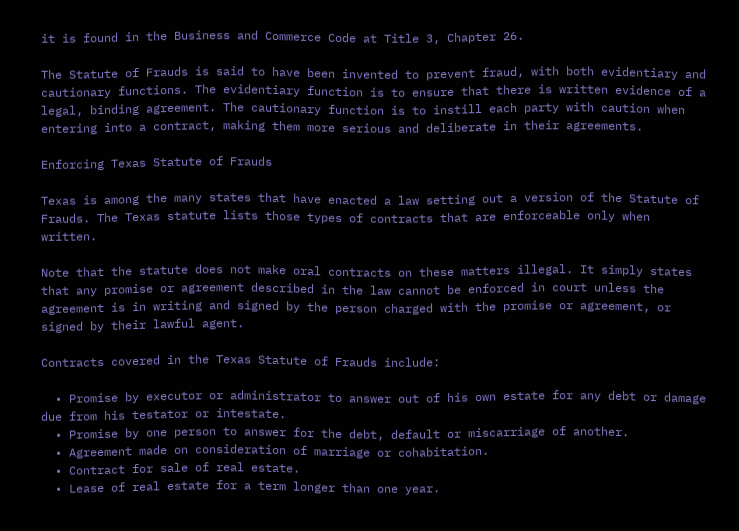it is found in the Business and Commerce Code at Title 3, Chapter 26.

The Statute of Frauds is said to have been invented to prevent fraud, with both evidentiary and cautionary functions. The evidentiary function is to ensure that there is written evidence of a legal, binding agreement. The cautionary function is to instill each party with caution when entering into a contract, making them more serious and deliberate in their agreements.

Enforcing Texas Statute of Frauds

Texas is among the many states that have enacted a law setting out a version of the Statute of Frauds. The Texas statute lists those types of contracts that are enforceable only when written.

Note that the statute does not make oral contracts on these matters illegal. It simply states that any promise or agreement described in the law cannot be enforced in court unless the agreement is in writing and signed by the person charged with the promise or agreement, or signed by their lawful agent.

Contracts covered in the Texas Statute of Frauds include:

  • Promise by executor or administrator to answer out of his own estate for any debt or damage due from his testator or intestate.
  • Promise by one person to answer for the debt, default or miscarriage of another.
  • Agreement made on consideration of marriage or cohabitation.
  • Contract for sale of real estate.
  • Lease of real estate for a term longer than one year.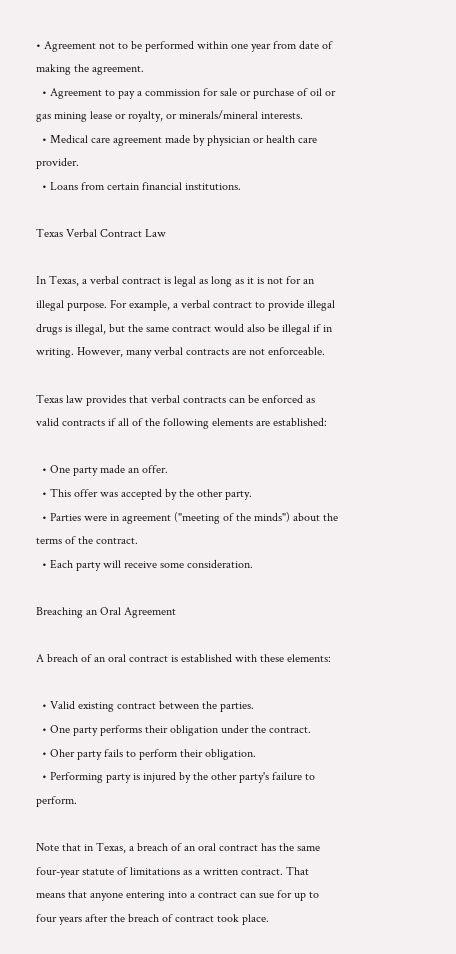• Agreement not to be performed within one year from date of making the agreement.
  • Agreement to pay a commission for sale or purchase of oil or gas mining lease or royalty, or minerals/mineral interests.
  • Medical care agreement made by physician or health care provider.
  • Loans from certain financial institutions.

Texas Verbal Contract Law

In Texas, a verbal contract is legal as long as it is not for an illegal purpose. For example, a verbal contract to provide illegal drugs is illegal, but the same contract would also be illegal if in writing. However, many verbal contracts are not enforceable.

Texas law provides that verbal contracts can be enforced as valid contracts if all of the following elements are established:

  • One party made an offer.
  • This offer was accepted by the other party.
  • Parties were in agreement ("meeting of the minds") about the terms of the contract.
  • Each party will receive some consideration.

Breaching an Oral Agreement

A breach of an oral contract is established with these elements:

  • Valid existing contract between the parties.
  • One party performs their obligation under the contract.
  • Oher party fails to perform their obligation.
  • Performing party is injured by the other party's failure to perform.

Note that in Texas, a breach of an oral contract has the same four-year statute of limitations as a written contract. That means that anyone entering into a contract can sue for up to four years after the breach of contract took place.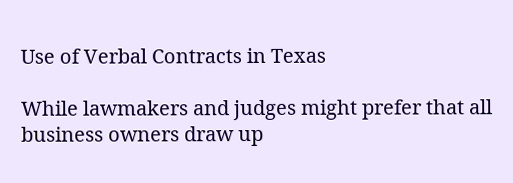Use of Verbal Contracts in Texas

While lawmakers and judges might prefer that all business owners draw up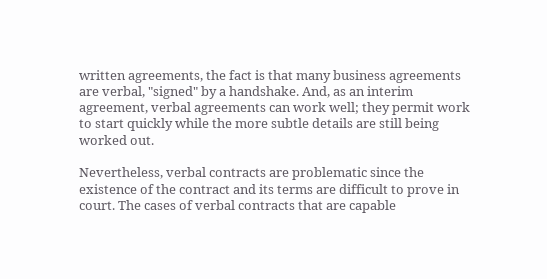written agreements, the fact is that many business agreements are verbal, "signed" by a handshake. And, as an interim agreement, verbal agreements can work well; they permit work to start quickly while the more subtle details are still being worked out.

Nevertheless, verbal contracts are problematic since the existence of the contract and its terms are difficult to prove in court. The cases of verbal contracts that are capable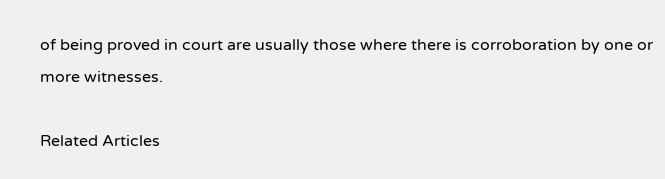of being proved in court are usually those where there is corroboration by one or more witnesses.

Related Articles